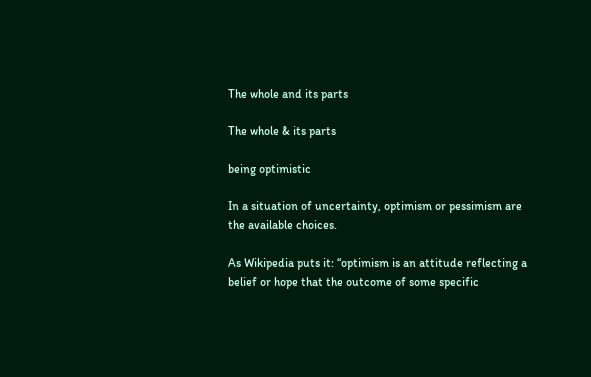The whole and its parts

The whole & its parts

being optimistic

In a situation of uncertainty, optimism or pessimism are the available choices.

As Wikipedia puts it: “optimism is an attitude reflecting a belief or hope that the outcome of some specific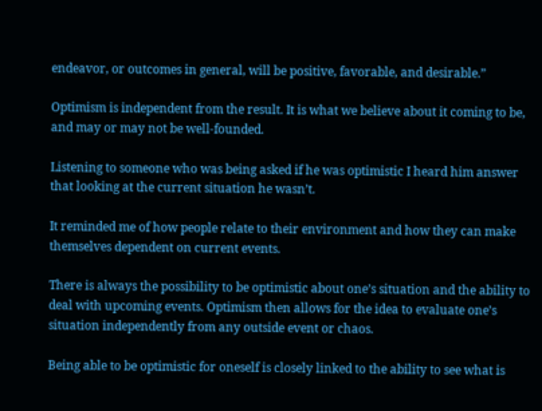endeavor, or outcomes in general, will be positive, favorable, and desirable.”

Optimism is independent from the result. It is what we believe about it coming to be, and may or may not be well-founded.

Listening to someone who was being asked if he was optimistic I heard him answer that looking at the current situation he wasn’t.

It reminded me of how people relate to their environment and how they can make themselves dependent on current events.

There is always the possibility to be optimistic about one’s situation and the ability to deal with upcoming events. Optimism then allows for the idea to evaluate one’s situation independently from any outside event or chaos.

Being able to be optimistic for oneself is closely linked to the ability to see what is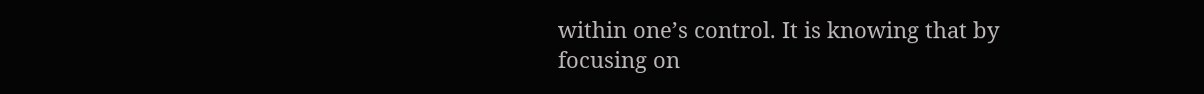within one’s control. It is knowing that by focusing on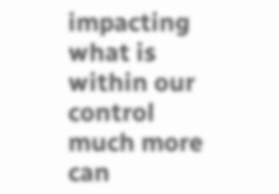impacting what is within our control much more can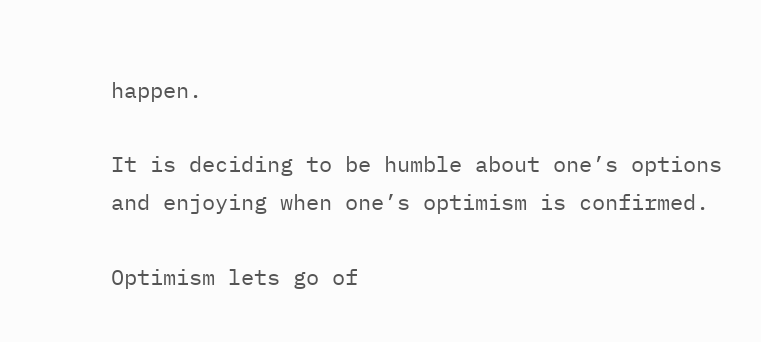happen.

It is deciding to be humble about one’s options and enjoying when one’s optimism is confirmed.

Optimism lets go of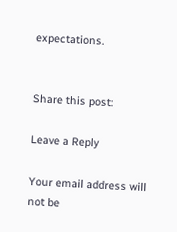expectations.


Share this post:

Leave a Reply

Your email address will not be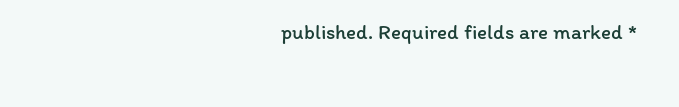published. Required fields are marked *